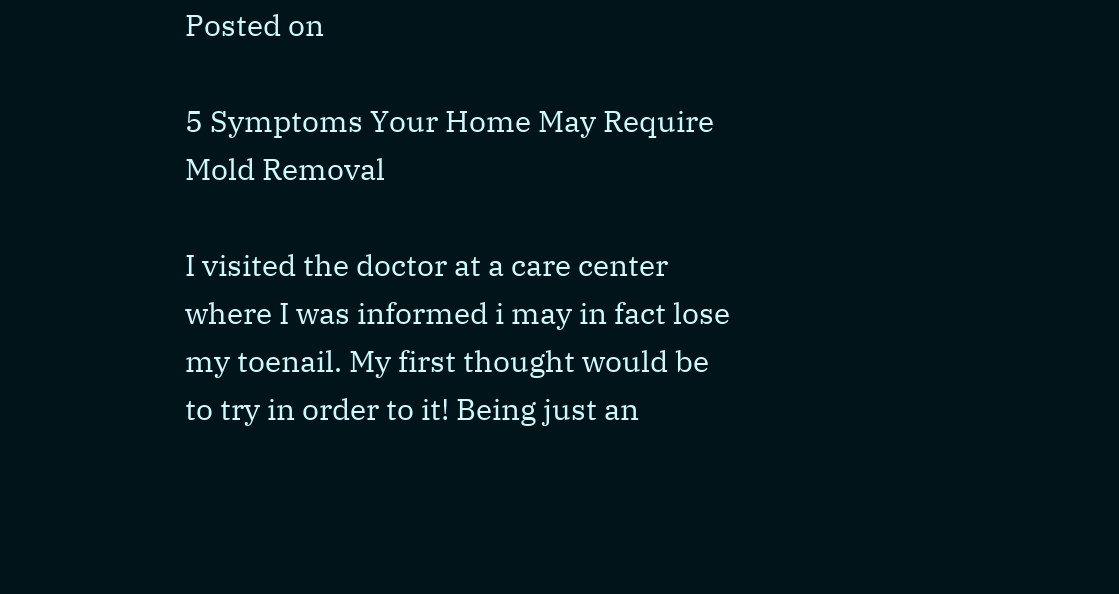Posted on

5 Symptoms Your Home May Require Mold Removal

I visited the doctor at a care center where I was informed i may in fact lose my toenail. My first thought would be to try in order to it! Being just an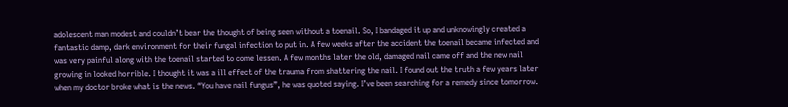adolescent man modest and couldn’t bear the thought of being seen without a toenail. So, I bandaged it up and unknowingly created a fantastic damp, dark environment for their fungal infection to put in. A few weeks after the accident the toenail became infected and was very painful along with the toenail started to come lessen. A few months later the old, damaged nail came off and the new nail growing in looked horrible. I thought it was a ill effect of the trauma from shattering the nail. I found out the truth a few years later when my doctor broke what is the news. “You have nail fungus”, he was quoted saying. I’ve been searching for a remedy since tomorrow.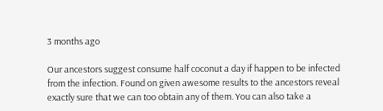3 months ago

Our ancestors suggest consume half coconut a day if happen to be infected from the infection. Found on given awesome results to the ancestors reveal exactly sure that we can too obtain any of them. You can also take a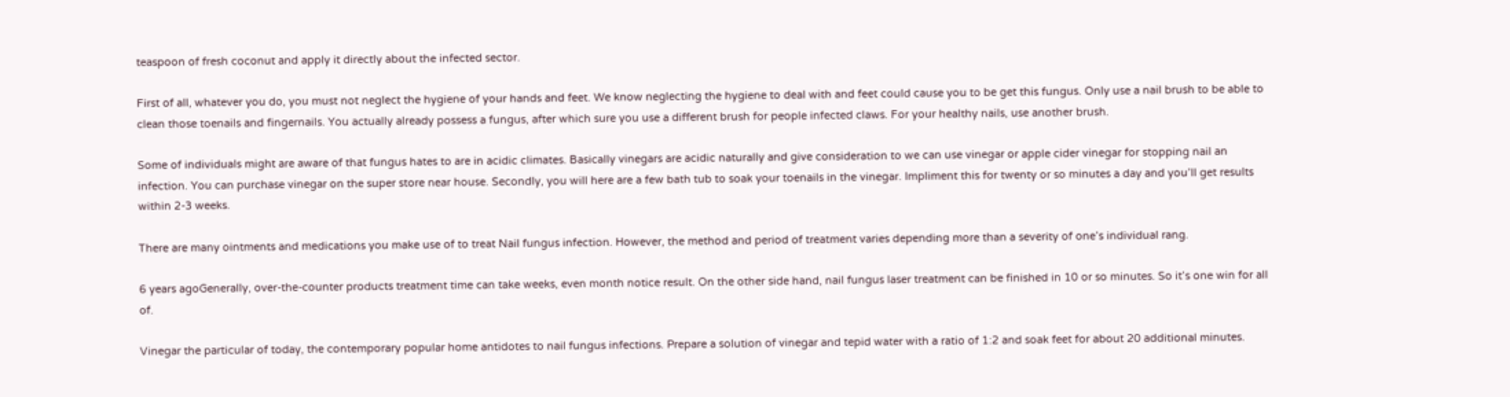teaspoon of fresh coconut and apply it directly about the infected sector.

First of all, whatever you do, you must not neglect the hygiene of your hands and feet. We know neglecting the hygiene to deal with and feet could cause you to be get this fungus. Only use a nail brush to be able to clean those toenails and fingernails. You actually already possess a fungus, after which sure you use a different brush for people infected claws. For your healthy nails, use another brush.

Some of individuals might are aware of that fungus hates to are in acidic climates. Basically vinegars are acidic naturally and give consideration to we can use vinegar or apple cider vinegar for stopping nail an infection. You can purchase vinegar on the super store near house. Secondly, you will here are a few bath tub to soak your toenails in the vinegar. Impliment this for twenty or so minutes a day and you’ll get results within 2-3 weeks.

There are many ointments and medications you make use of to treat Nail fungus infection. However, the method and period of treatment varies depending more than a severity of one’s individual rang.

6 years agoGenerally, over-the-counter products treatment time can take weeks, even month notice result. On the other side hand, nail fungus laser treatment can be finished in 10 or so minutes. So it’s one win for all of.

Vinegar the particular of today, the contemporary popular home antidotes to nail fungus infections. Prepare a solution of vinegar and tepid water with a ratio of 1:2 and soak feet for about 20 additional minutes.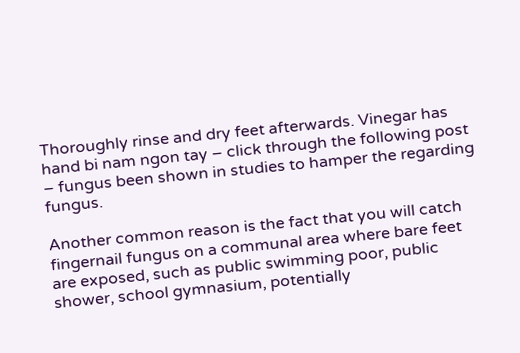Thoroughly rinse and dry feet afterwards. Vinegar has hand bi nam ngon tay – click through the following post – fungus been shown in studies to hamper the regarding fungus.

Another common reason is the fact that you will catch fingernail fungus on a communal area where bare feet are exposed, such as public swimming poor, public shower, school gymnasium, potentially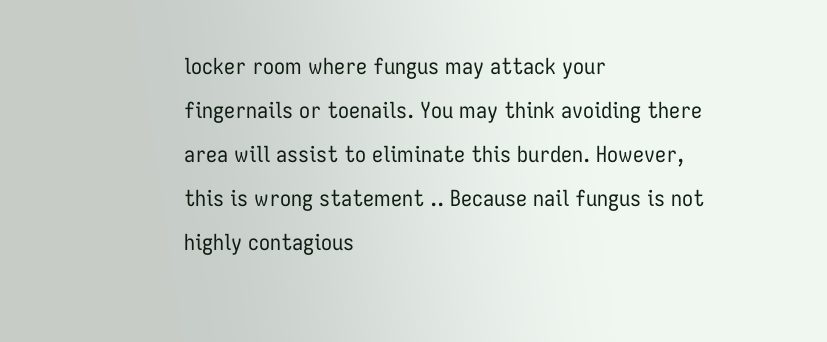locker room where fungus may attack your fingernails or toenails. You may think avoiding there area will assist to eliminate this burden. However, this is wrong statement .. Because nail fungus is not highly contagious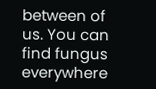between of us. You can find fungus everywhere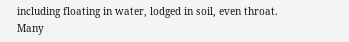including floating in water, lodged in soil, even throat. Many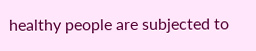healthy people are subjected to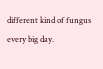different kind of fungus every big day.